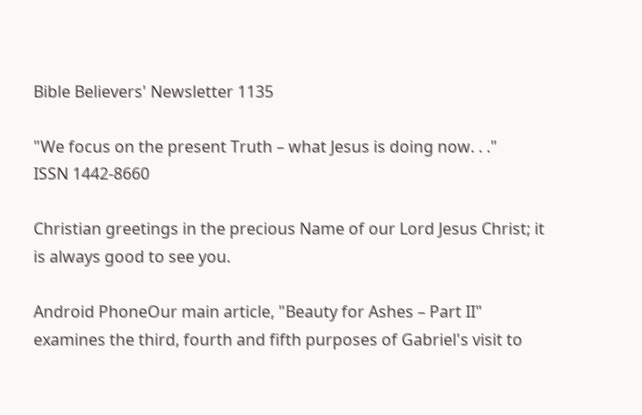Bible Believers' Newsletter 1135

"We focus on the present Truth – what Jesus is doing now. . ."
ISSN 1442-8660

Christian greetings in the precious Name of our Lord Jesus Christ; it is always good to see you.

Android PhoneOur main article, "Beauty for Ashes – Part II" examines the third, fourth and fifth purposes of Gabriel's visit to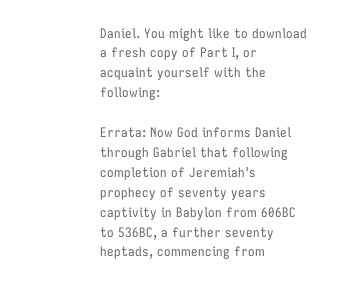Daniel. You might like to download a fresh copy of Part I, or acquaint yourself with the following:

Errata: Now God informs Daniel through Gabriel that following completion of Jeremiah's prophecy of seventy years captivity in Babylon from 606BC to 536BC, a further seventy heptads, commencing from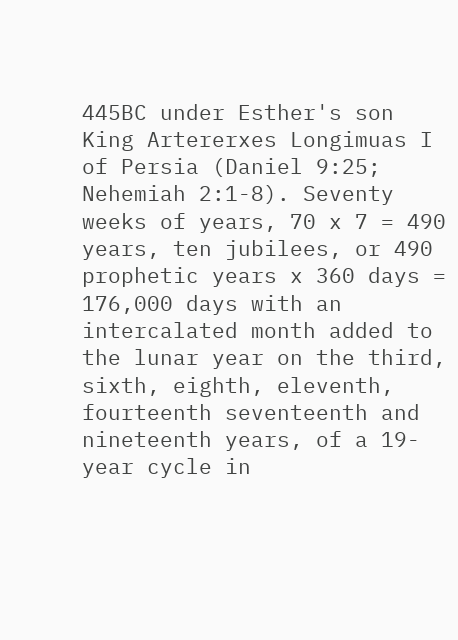445BC under Esther's son King Artererxes Longimuas I of Persia (Daniel 9:25; Nehemiah 2:1-8). Seventy weeks of years, 70 x 7 = 490 years, ten jubilees, or 490 prophetic years x 360 days = 176,000 days with an intercalated month added to the lunar year on the third, sixth, eighth, eleventh, fourteenth seventeenth and nineteenth years, of a 19-year cycle in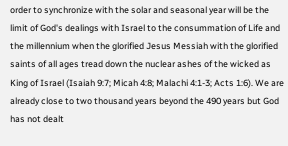order to synchronize with the solar and seasonal year will be the limit of God's dealings with Israel to the consummation of Life and the millennium when the glorified Jesus Messiah with the glorified saints of all ages tread down the nuclear ashes of the wicked as King of Israel (Isaiah 9:7; Micah 4:8; Malachi 4:1-3; Acts 1:6). We are already close to two thousand years beyond the 490 years but God has not dealt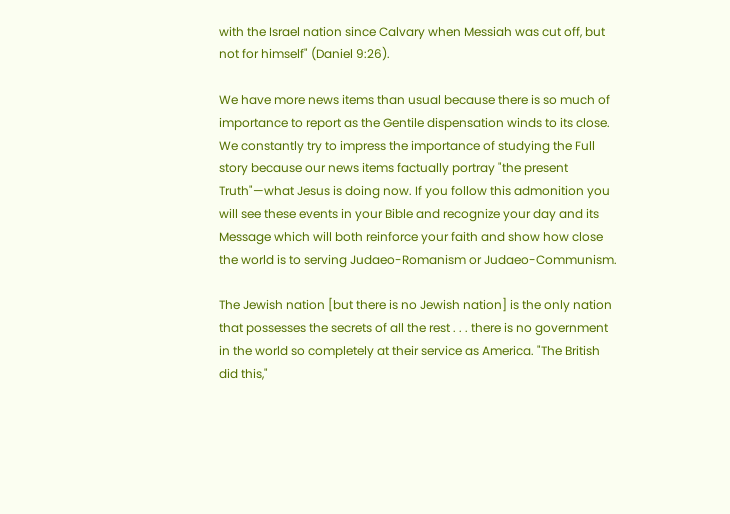with the Israel nation since Calvary when Messiah was cut off, but not for himself" (Daniel 9:26).

We have more news items than usual because there is so much of importance to report as the Gentile dispensation winds to its close. We constantly try to impress the importance of studying the Full story because our news items factually portray "the present Truth"—what Jesus is doing now. If you follow this admonition you will see these events in your Bible and recognize your day and its Message which will both reinforce your faith and show how close the world is to serving Judaeo-Romanism or Judaeo-Communism.

The Jewish nation [but there is no Jewish nation] is the only nation that possesses the secrets of all the rest . . . there is no government in the world so completely at their service as America. "The British did this,"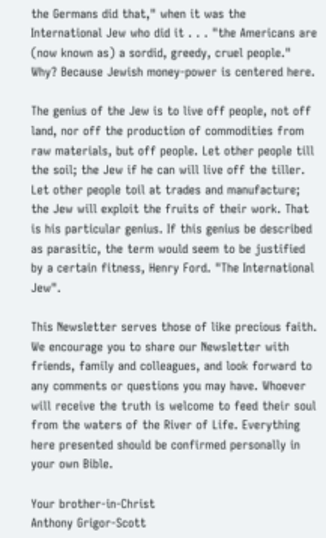the Germans did that," when it was the International Jew who did it . . . "the Americans are (now known as) a sordid, greedy, cruel people." Why? Because Jewish money-power is centered here.

The genius of the Jew is to live off people, not off land, nor off the production of commodities from raw materials, but off people. Let other people till the soil; the Jew if he can will live off the tiller. Let other people toil at trades and manufacture; the Jew will exploit the fruits of their work. That is his particular genius. If this genius be described as parasitic, the term would seem to be justified by a certain fitness, Henry Ford. "The International Jew".

This Newsletter serves those of like precious faith. We encourage you to share our Newsletter with friends, family and colleagues, and look forward to any comments or questions you may have. Whoever will receive the truth is welcome to feed their soul from the waters of the River of Life. Everything here presented should be confirmed personally in your own Bible.

Your brother-in-Christ
Anthony Grigor-Scott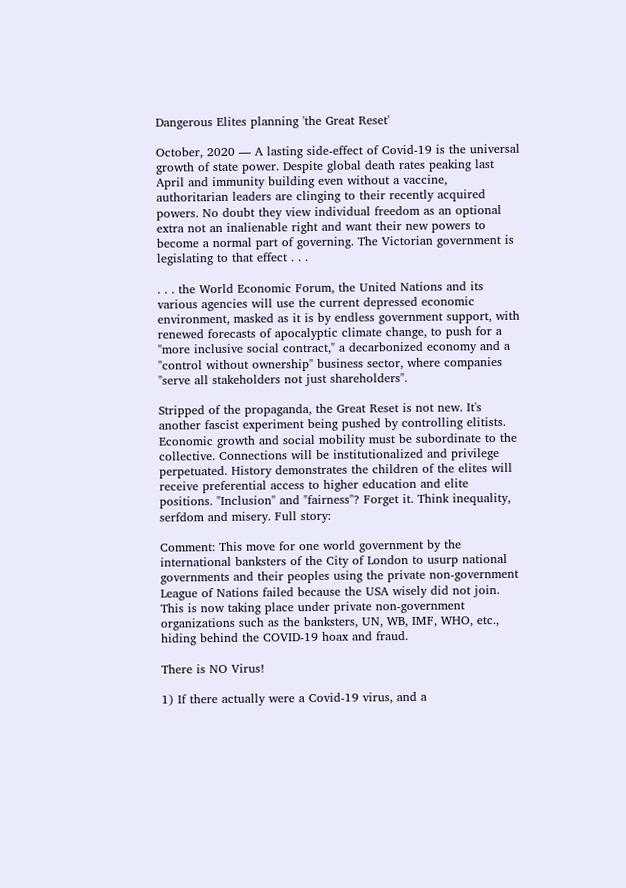Dangerous Elites planning 'the Great Reset'

October, 2020 — A lasting side-effect of Covid-19 is the universal growth of state power. Despite global death rates peaking last April and immunity building even without a vaccine, authoritarian leaders are clinging to their recently acquired powers. No doubt they view individual freedom as an optional extra not an inalienable right and want their new powers to become a normal part of governing. The Victorian government is legislating to that effect . . .

. . . the World Economic Forum, the United Nations and its various agencies will use the current depressed economic environment, masked as it is by endless government support, with renewed forecasts of apocalyptic climate change, to push for a "more inclusive social contract," a decarbonized economy and a "control without ownership" business sector, where companies "serve all stakeholders not just shareholders".

Stripped of the propaganda, the Great Reset is not new. It's another fascist experiment being pushed by controlling elitists. Economic growth and social mobility must be subordinate to the collective. Connections will be institutionalized and privilege perpetuated. History demonstrates the children of the elites will receive preferential access to higher education and elite positions. "Inclusion" and "fairness"? Forget it. Think inequality, serfdom and misery. Full story:

Comment: This move for one world government by the international banksters of the City of London to usurp national governments and their peoples using the private non-government League of Nations failed because the USA wisely did not join. This is now taking place under private non-government organizations such as the banksters, UN, WB, IMF, WHO, etc., hiding behind the COVID-19 hoax and fraud.

There is NO Virus!

1) If there actually were a Covid-19 virus, and a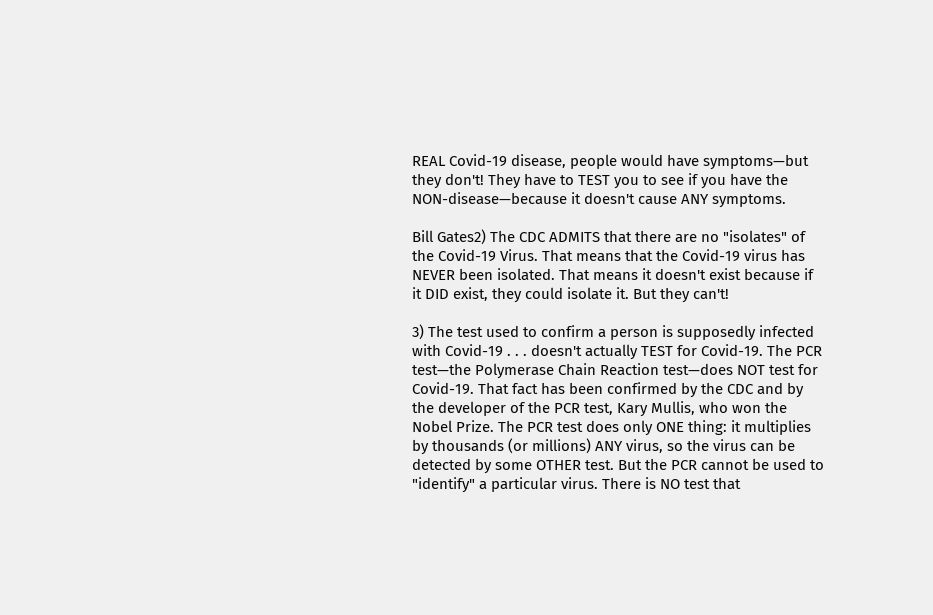REAL Covid-19 disease, people would have symptoms—but they don't! They have to TEST you to see if you have the NON-disease—because it doesn't cause ANY symptoms.

Bill Gates2) The CDC ADMITS that there are no "isolates" of the Covid-19 Virus. That means that the Covid-19 virus has NEVER been isolated. That means it doesn't exist because if it DID exist, they could isolate it. But they can't!

3) The test used to confirm a person is supposedly infected with Covid-19 . . . doesn't actually TEST for Covid-19. The PCR test—the Polymerase Chain Reaction test—does NOT test for Covid-19. That fact has been confirmed by the CDC and by the developer of the PCR test, Kary Mullis, who won the Nobel Prize. The PCR test does only ONE thing: it multiplies by thousands (or millions) ANY virus, so the virus can be detected by some OTHER test. But the PCR cannot be used to "identify" a particular virus. There is NO test that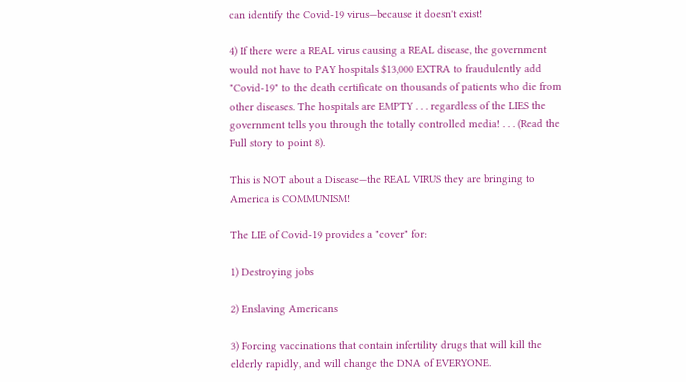can identify the Covid-19 virus—because it doesn't exist!

4) If there were a REAL virus causing a REAL disease, the government would not have to PAY hospitals $13,000 EXTRA to fraudulently add "Covid-19" to the death certificate on thousands of patients who die from other diseases. The hospitals are EMPTY . . . regardless of the LIES the government tells you through the totally controlled media! . . . (Read the Full story to point 8).

This is NOT about a Disease—the REAL VIRUS they are bringing to America is COMMUNISM!

The LIE of Covid-19 provides a "cover" for:

1) Destroying jobs

2) Enslaving Americans

3) Forcing vaccinations that contain infertility drugs that will kill the elderly rapidly, and will change the DNA of EVERYONE.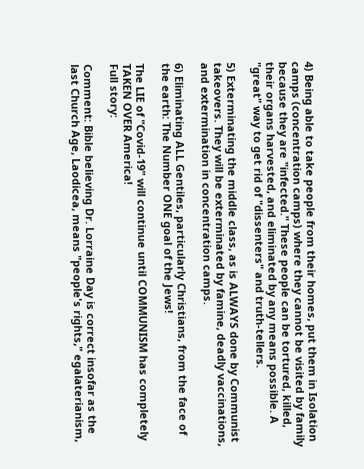4) Being able to take people from their homes, put them in Isolation camps (concentration camps) where they cannot be visited by family because they are "infected." These people can be tortured, killed, their organs harvested, and eliminated by any means possible. A "great" way to get rid of "dissenters" and truth-tellers.

5) Exterminating the middle class, as is ALWAYS done by Communist takeovers. They will be exterminated by famine, deadly vaccinations, and extermination in concentration camps.

6) Eliminating ALL Gentiles, particularly Christians, from the face of the earth: The Number ONE goal of the Jews!

The LIE of "Covid-19" will continue until COMMUNISM has completely TAKEN OVER America!
Full story:

Comment: Bible believing Dr. Lorraine Day is correct insofar as the last Church Age, Laodicea, means "people's rights," egalaterianism,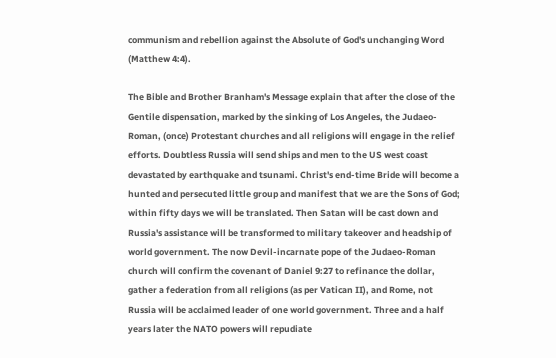communism and rebellion against the Absolute of God's unchanging Word (Matthew 4:4).

The Bible and Brother Branham's Message explain that after the close of the Gentile dispensation, marked by the sinking of Los Angeles, the Judaeo-Roman, (once) Protestant churches and all religions will engage in the relief efforts. Doubtless Russia will send ships and men to the US west coast devastated by earthquake and tsunami. Christ's end-time Bride will become a hunted and persecuted little group and manifest that we are the Sons of God; within fifty days we will be translated. Then Satan will be cast down and Russia's assistance will be transformed to military takeover and headship of world government. The now Devil-incarnate pope of the Judaeo-Roman church will confirm the covenant of Daniel 9:27 to refinance the dollar, gather a federation from all religions (as per Vatican II), and Rome, not Russia will be acclaimed leader of one world government. Three and a half years later the NATO powers will repudiate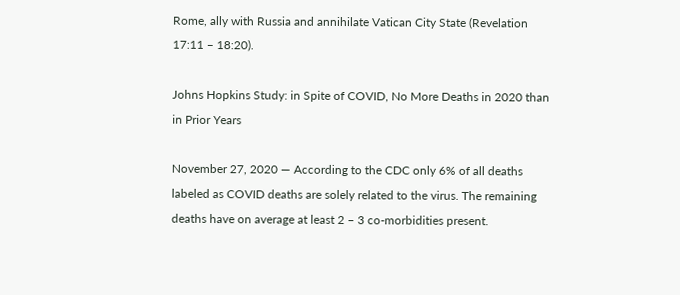Rome, ally with Russia and annihilate Vatican City State (Revelation 17:11 – 18:20).

Johns Hopkins Study: in Spite of COVID, No More Deaths in 2020 than in Prior Years

November 27, 2020 — According to the CDC only 6% of all deaths labeled as COVID deaths are solely related to the virus. The remaining deaths have on average at least 2 – 3 co-morbidities present.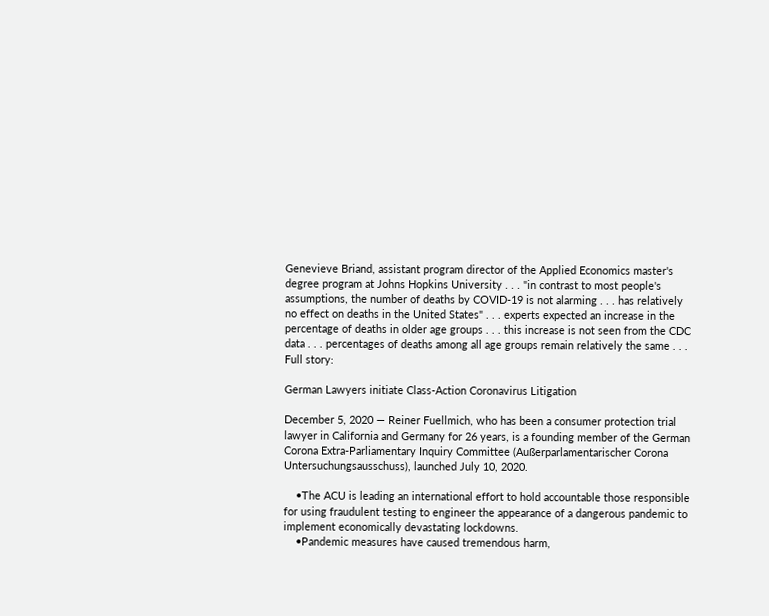Genevieve Briand, assistant program director of the Applied Economics master's degree program at Johns Hopkins University . . . "in contrast to most people's assumptions, the number of deaths by COVID-19 is not alarming . . . has relatively no effect on deaths in the United States" . . . experts expected an increase in the percentage of deaths in older age groups . . . this increase is not seen from the CDC data . . . percentages of deaths among all age groups remain relatively the same . . .
Full story:

German Lawyers initiate Class-Action Coronavirus Litigation

December 5, 2020 — Reiner Fuellmich, who has been a consumer protection trial lawyer in California and Germany for 26 years, is a founding member of the German Corona Extra-Parliamentary Inquiry Committee (Außerparlamentarischer Corona Untersuchungsausschuss), launched July 10, 2020.

    •The ACU is leading an international effort to hold accountable those responsible for using fraudulent testing to engineer the appearance of a dangerous pandemic to implement economically devastating lockdowns.
    •Pandemic measures have caused tremendous harm,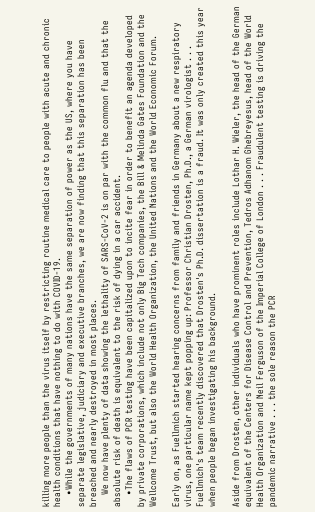killing more people than the virus itself by restricting routine medical care to people with acute and chronic health conditions that have nothing to do with COVID-19.
    •While the governments of many nations have the same separation of power as the US, where you have separate legislative, judiciary and executive branches, we are now finding that this separation has been breached and nearly destroyed in most places.
    We now have plenty of data showing the lethality of SARS-CoV-2 is on par with the common flu and that the absolute risk of death is equivalent to the risk of dying in a car accident.
    •The flaws of PCR testing have been capitalized upon to incite fear in order to benefit an agenda developed by private corporations, which include not only Big Tech companies, the Bill & Melinda Gates Foundation and the Wellcome Trust, but also the World Health Organization, the United Nations and the World Economic Forum.

Early on, as Fuellmich started hearing concerns from family and friends in Germany about a new respiratory virus, one particular name kept popping up: Professor Christian Drosten, Ph.D., a German virologist . . . Fuellmich's team recently discovered that Drosten's Ph.D. dissertation is a fraud. It was only created this year when people began investigating his background.

Aside from Drosten, other individuals who have prominent roles include Lothar H. Wieler, the head of the German equivalent of the Centers for Disease Control and Prevention, Tedros Adhanom Ghebreyesus, head of the World Health Organization and Neil Ferguson of the Imperial College of London . . . Fraudulent testing is driving the pandemic narrative . . . the sole reason the PCR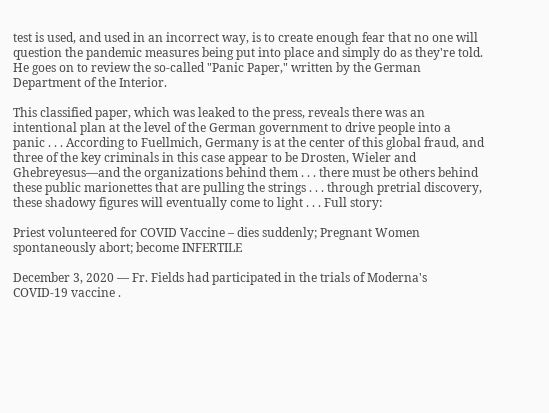test is used, and used in an incorrect way, is to create enough fear that no one will question the pandemic measures being put into place and simply do as they're told. He goes on to review the so-called "Panic Paper," written by the German Department of the Interior.

This classified paper, which was leaked to the press, reveals there was an intentional plan at the level of the German government to drive people into a panic . . . According to Fuellmich, Germany is at the center of this global fraud, and three of the key criminals in this case appear to be Drosten, Wieler and Ghebreyesus—and the organizations behind them . . . there must be others behind these public marionettes that are pulling the strings . . . through pretrial discovery, these shadowy figures will eventually come to light . . . Full story:

Priest volunteered for COVID Vaccine – dies suddenly; Pregnant Women spontaneously abort; become INFERTILE

December 3, 2020 — Fr. Fields had participated in the trials of Moderna's COVID-19 vaccine .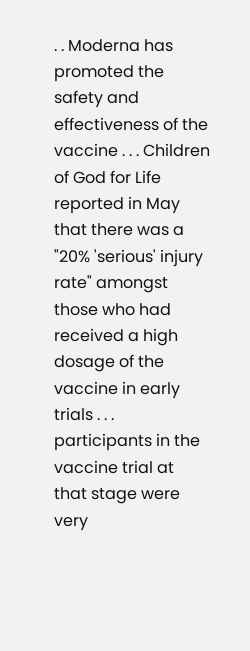. . Moderna has promoted the safety and effectiveness of the vaccine . . . Children of God for Life reported in May that there was a "20% 'serious' injury rate" amongst those who had received a high dosage of the vaccine in early trials . . . participants in the vaccine trial at that stage were very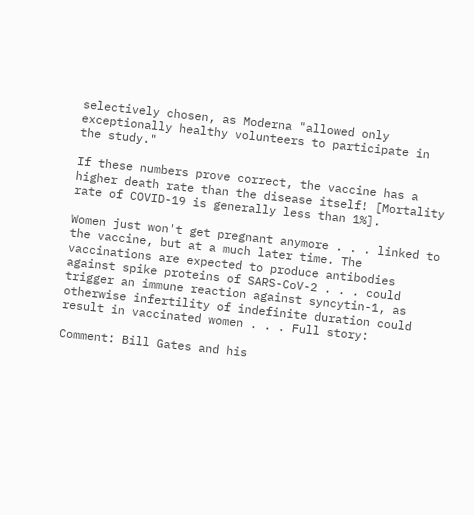selectively chosen, as Moderna "allowed only exceptionally healthy volunteers to participate in the study."

If these numbers prove correct, the vaccine has a higher death rate than the disease itself! [Mortality rate of COVID-19 is generally less than 1%].

Women just won't get pregnant anymore . . . linked to the vaccine, but at a much later time. The vaccinations are expected to produce antibodies against spike proteins of SARS-CoV-2 . . . could trigger an immune reaction against syncytin-1, as otherwise infertility of indefinite duration could result in vaccinated women . . . Full story:

Comment: Bill Gates and his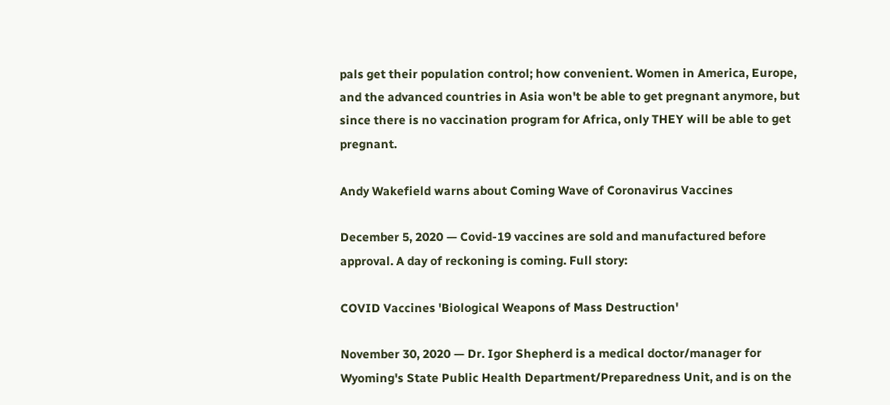pals get their population control; how convenient. Women in America, Europe, and the advanced countries in Asia won't be able to get pregnant anymore, but since there is no vaccination program for Africa, only THEY will be able to get pregnant.

Andy Wakefield warns about Coming Wave of Coronavirus Vaccines

December 5, 2020 — Covid-19 vaccines are sold and manufactured before approval. A day of reckoning is coming. Full story:

COVID Vaccines 'Biological Weapons of Mass Destruction'

November 30, 2020 — Dr. Igor Shepherd is a medical doctor/manager for Wyoming's State Public Health Department/Preparedness Unit, and is on the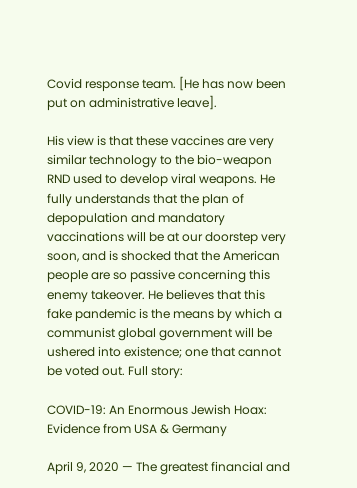Covid response team. [He has now been put on administrative leave].

His view is that these vaccines are very similar technology to the bio-weapon RND used to develop viral weapons. He fully understands that the plan of depopulation and mandatory vaccinations will be at our doorstep very soon, and is shocked that the American people are so passive concerning this enemy takeover. He believes that this fake pandemic is the means by which a communist global government will be ushered into existence; one that cannot be voted out. Full story:

COVID-19: An Enormous Jewish Hoax: Evidence from USA & Germany

April 9, 2020 — The greatest financial and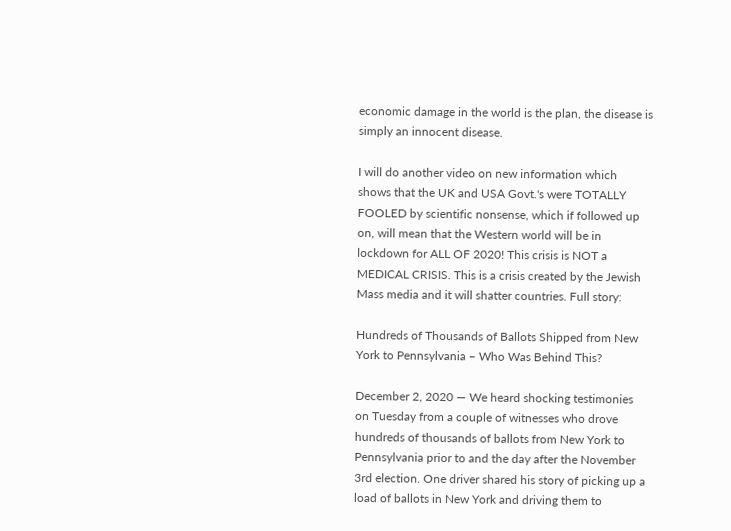economic damage in the world is the plan, the disease is simply an innocent disease.

I will do another video on new information which shows that the UK and USA Govt.'s were TOTALLY FOOLED by scientific nonsense, which if followed up on, will mean that the Western world will be in lockdown for ALL OF 2020! This crisis is NOT a MEDICAL CRISIS. This is a crisis created by the Jewish Mass media and it will shatter countries. Full story:

Hundreds of Thousands of Ballots Shipped from New York to Pennsylvania – Who Was Behind This?

December 2, 2020 — We heard shocking testimonies on Tuesday from a couple of witnesses who drove hundreds of thousands of ballots from New York to Pennsylvania prior to and the day after the November 3rd election. One driver shared his story of picking up a load of ballots in New York and driving them to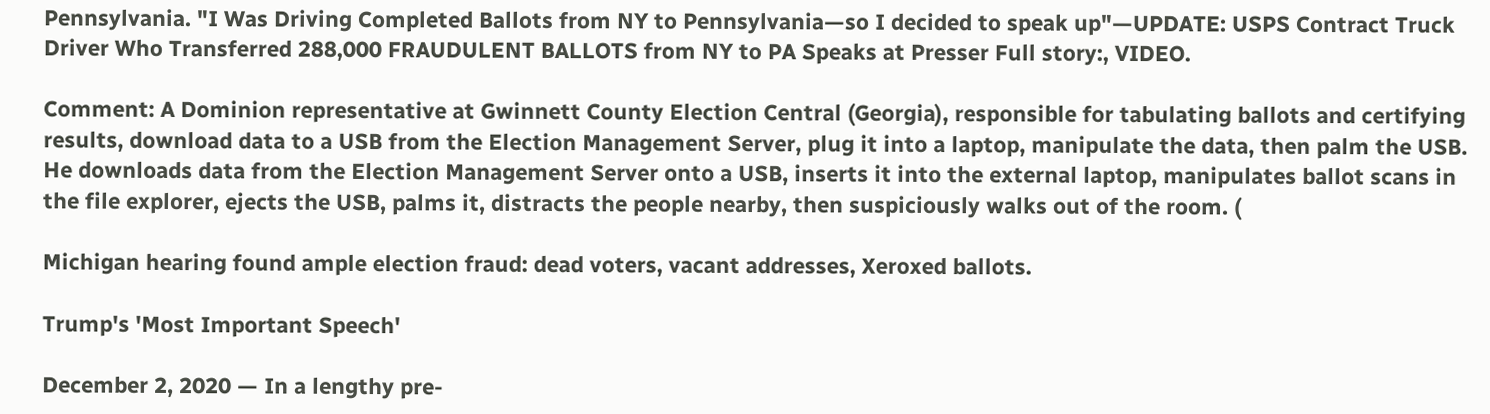Pennsylvania. "I Was Driving Completed Ballots from NY to Pennsylvania—so I decided to speak up"—UPDATE: USPS Contract Truck Driver Who Transferred 288,000 FRAUDULENT BALLOTS from NY to PA Speaks at Presser Full story:, VIDEO.

Comment: A Dominion representative at Gwinnett County Election Central (Georgia), responsible for tabulating ballots and certifying results, download data to a USB from the Election Management Server, plug it into a laptop, manipulate the data, then palm the USB. He downloads data from the Election Management Server onto a USB, inserts it into the external laptop, manipulates ballot scans in the file explorer, ejects the USB, palms it, distracts the people nearby, then suspiciously walks out of the room. (

Michigan hearing found ample election fraud: dead voters, vacant addresses, Xeroxed ballots.

Trump's 'Most Important Speech'

December 2, 2020 — In a lengthy pre-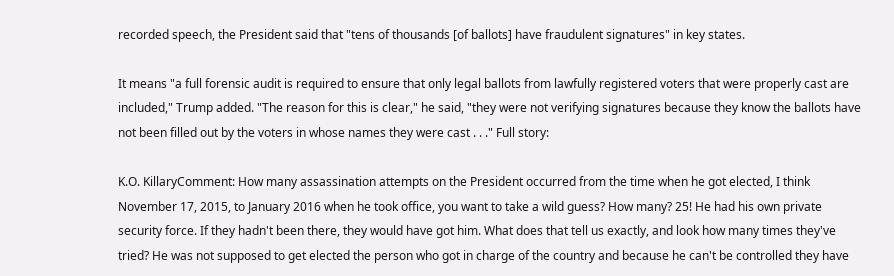recorded speech, the President said that "tens of thousands [of ballots] have fraudulent signatures" in key states.

It means "a full forensic audit is required to ensure that only legal ballots from lawfully registered voters that were properly cast are included," Trump added. "The reason for this is clear," he said, "they were not verifying signatures because they know the ballots have not been filled out by the voters in whose names they were cast . . ." Full story:

K.O. KillaryComment: How many assassination attempts on the President occurred from the time when he got elected, I think November 17, 2015, to January 2016 when he took office, you want to take a wild guess? How many? 25! He had his own private security force. If they hadn't been there, they would have got him. What does that tell us exactly, and look how many times they've tried? He was not supposed to get elected the person who got in charge of the country and because he can't be controlled they have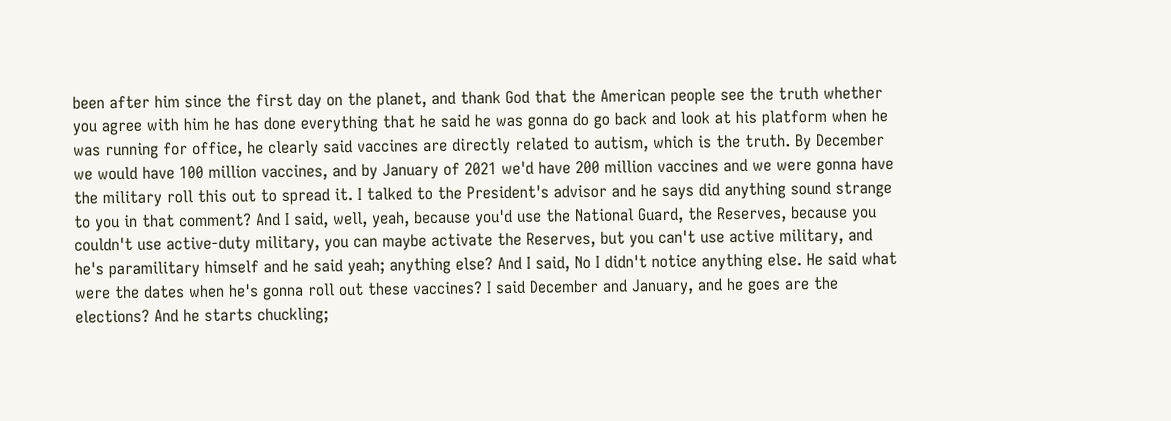been after him since the first day on the planet, and thank God that the American people see the truth whether you agree with him he has done everything that he said he was gonna do go back and look at his platform when he was running for office, he clearly said vaccines are directly related to autism, which is the truth. By December we would have 100 million vaccines, and by January of 2021 we'd have 200 million vaccines and we were gonna have the military roll this out to spread it. I talked to the President's advisor and he says did anything sound strange to you in that comment? And I said, well, yeah, because you'd use the National Guard, the Reserves, because you couldn't use active-duty military, you can maybe activate the Reserves, but you can't use active military, and he's paramilitary himself and he said yeah; anything else? And I said, No I didn't notice anything else. He said what were the dates when he's gonna roll out these vaccines? I said December and January, and he goes are the elections? And he starts chuckling;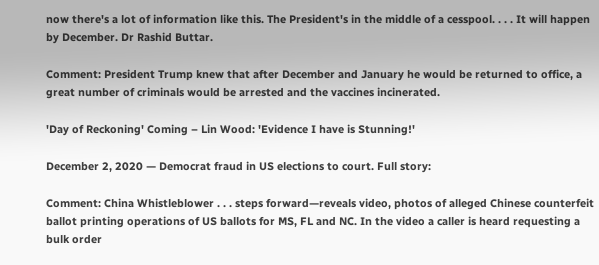now there's a lot of information like this. The President's in the middle of a cesspool. . . . It will happen by December. Dr Rashid Buttar.

Comment: President Trump knew that after December and January he would be returned to office, a great number of criminals would be arrested and the vaccines incinerated.

'Day of Reckoning' Coming – Lin Wood: 'Evidence I have is Stunning!'

December 2, 2020 — Democrat fraud in US elections to court. Full story:

Comment: China Whistleblower . . . steps forward—reveals video, photos of alleged Chinese counterfeit ballot printing operations of US ballots for MS, FL and NC. In the video a caller is heard requesting a bulk order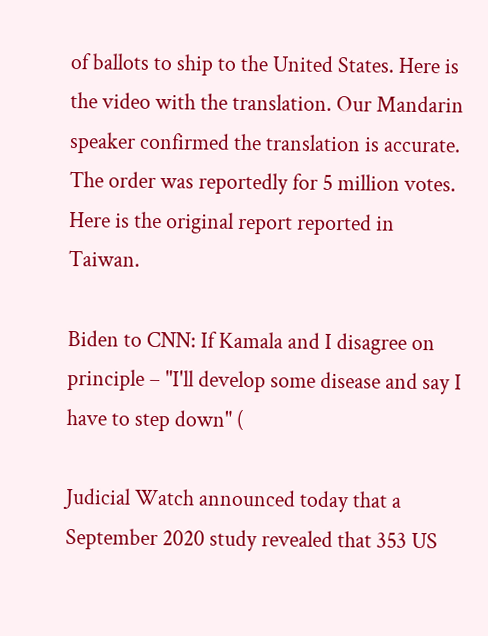of ballots to ship to the United States. Here is the video with the translation. Our Mandarin speaker confirmed the translation is accurate. The order was reportedly for 5 million votes. Here is the original report reported in Taiwan.

Biden to CNN: If Kamala and I disagree on principle – "I'll develop some disease and say I have to step down" (

Judicial Watch announced today that a September 2020 study revealed that 353 US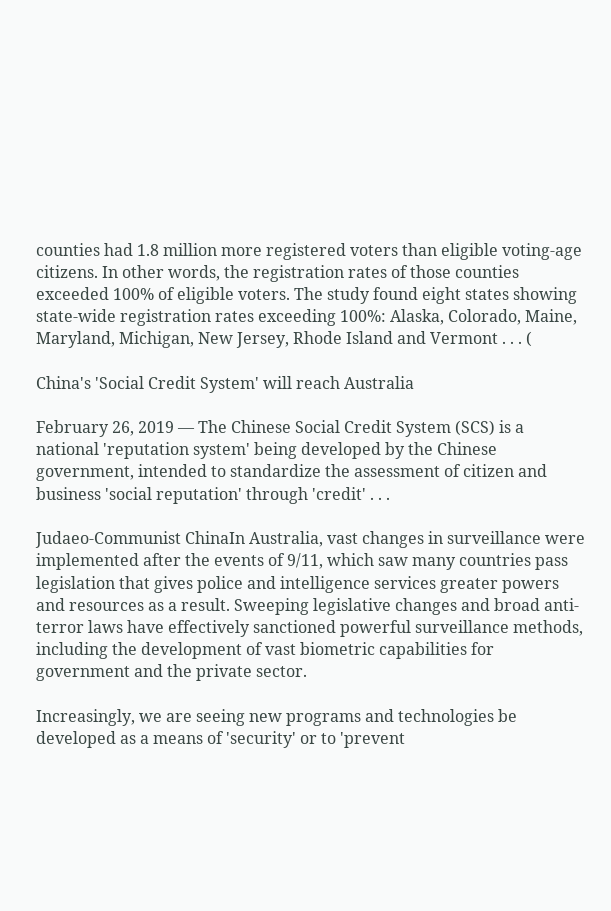counties had 1.8 million more registered voters than eligible voting-age citizens. In other words, the registration rates of those counties exceeded 100% of eligible voters. The study found eight states showing state-wide registration rates exceeding 100%: Alaska, Colorado, Maine, Maryland, Michigan, New Jersey, Rhode Island and Vermont . . . (

China's 'Social Credit System' will reach Australia

February 26, 2019 — The Chinese Social Credit System (SCS) is a national 'reputation system' being developed by the Chinese government, intended to standardize the assessment of citizen and business 'social reputation' through 'credit' . . .

Judaeo-Communist ChinaIn Australia, vast changes in surveillance were implemented after the events of 9/11, which saw many countries pass legislation that gives police and intelligence services greater powers and resources as a result. Sweeping legislative changes and broad anti-terror laws have effectively sanctioned powerful surveillance methods, including the development of vast biometric capabilities for government and the private sector.

Increasingly, we are seeing new programs and technologies be developed as a means of 'security' or to 'prevent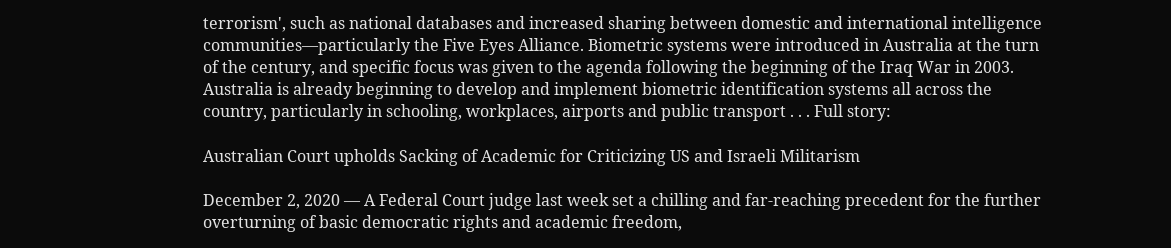terrorism', such as national databases and increased sharing between domestic and international intelligence communities—particularly the Five Eyes Alliance. Biometric systems were introduced in Australia at the turn of the century, and specific focus was given to the agenda following the beginning of the Iraq War in 2003. Australia is already beginning to develop and implement biometric identification systems all across the country, particularly in schooling, workplaces, airports and public transport . . . Full story:

Australian Court upholds Sacking of Academic for Criticizing US and Israeli Militarism

December 2, 2020 — A Federal Court judge last week set a chilling and far-reaching precedent for the further overturning of basic democratic rights and academic freedom,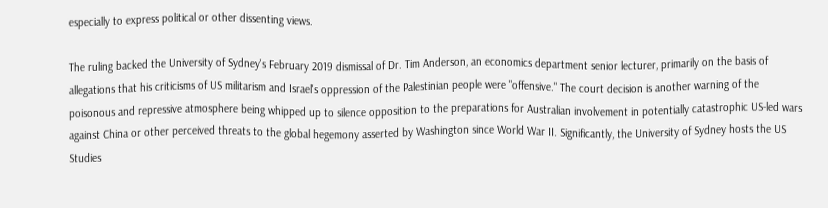especially to express political or other dissenting views.

The ruling backed the University of Sydney's February 2019 dismissal of Dr. Tim Anderson, an economics department senior lecturer, primarily on the basis of allegations that his criticisms of US militarism and Israel's oppression of the Palestinian people were "offensive." The court decision is another warning of the poisonous and repressive atmosphere being whipped up to silence opposition to the preparations for Australian involvement in potentially catastrophic US-led wars against China or other perceived threats to the global hegemony asserted by Washington since World War II. Significantly, the University of Sydney hosts the US Studies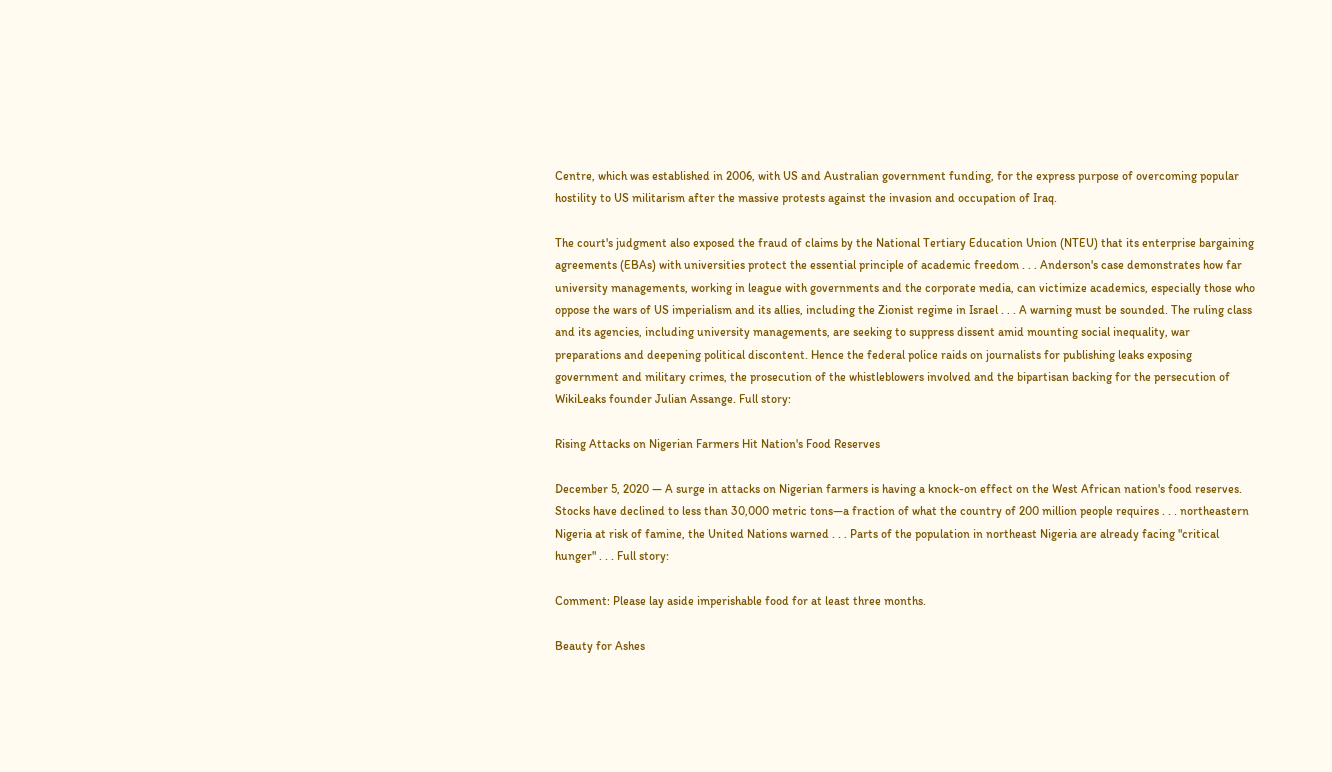Centre, which was established in 2006, with US and Australian government funding, for the express purpose of overcoming popular hostility to US militarism after the massive protests against the invasion and occupation of Iraq.

The court's judgment also exposed the fraud of claims by the National Tertiary Education Union (NTEU) that its enterprise bargaining agreements (EBAs) with universities protect the essential principle of academic freedom . . . Anderson's case demonstrates how far university managements, working in league with governments and the corporate media, can victimize academics, especially those who oppose the wars of US imperialism and its allies, including the Zionist regime in Israel . . . A warning must be sounded. The ruling class and its agencies, including university managements, are seeking to suppress dissent amid mounting social inequality, war preparations and deepening political discontent. Hence the federal police raids on journalists for publishing leaks exposing government and military crimes, the prosecution of the whistleblowers involved and the bipartisan backing for the persecution of WikiLeaks founder Julian Assange. Full story:

Rising Attacks on Nigerian Farmers Hit Nation's Food Reserves

December 5, 2020 — A surge in attacks on Nigerian farmers is having a knock-on effect on the West African nation's food reserves. Stocks have declined to less than 30,000 metric tons—a fraction of what the country of 200 million people requires . . . northeastern Nigeria at risk of famine, the United Nations warned . . . Parts of the population in northeast Nigeria are already facing "critical hunger" . . . Full story:

Comment: Please lay aside imperishable food for at least three months.

Beauty for Ashes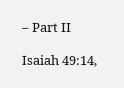– Part II

Isaiah 49:14,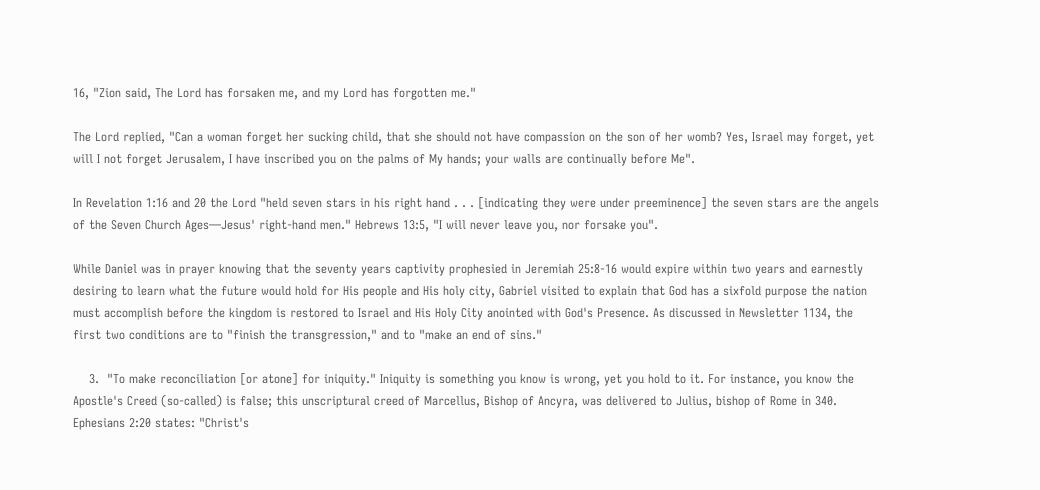16, "Zion said, The Lord has forsaken me, and my Lord has forgotten me."

The Lord replied, "Can a woman forget her sucking child, that she should not have compassion on the son of her womb? Yes, Israel may forget, yet will I not forget Jerusalem, I have inscribed you on the palms of My hands; your walls are continually before Me".

In Revelation 1:16 and 20 the Lord "held seven stars in his right hand . . . [indicating they were under preeminence] the seven stars are the angels of the Seven Church Ages—Jesus' right-hand men." Hebrews 13:5, "I will never leave you, nor forsake you".

While Daniel was in prayer knowing that the seventy years captivity prophesied in Jeremiah 25:8-16 would expire within two years and earnestly desiring to learn what the future would hold for His people and His holy city, Gabriel visited to explain that God has a sixfold purpose the nation must accomplish before the kingdom is restored to Israel and His Holy City anointed with God's Presence. As discussed in Newsletter 1134, the first two conditions are to "finish the transgression," and to "make an end of sins."

    3.  "To make reconciliation [or atone] for iniquity." Iniquity is something you know is wrong, yet you hold to it. For instance, you know the Apostle's Creed (so-called) is false; this unscriptural creed of Marcellus, Bishop of Ancyra, was delivered to Julius, bishop of Rome in 340. Ephesians 2:20 states: "Christ's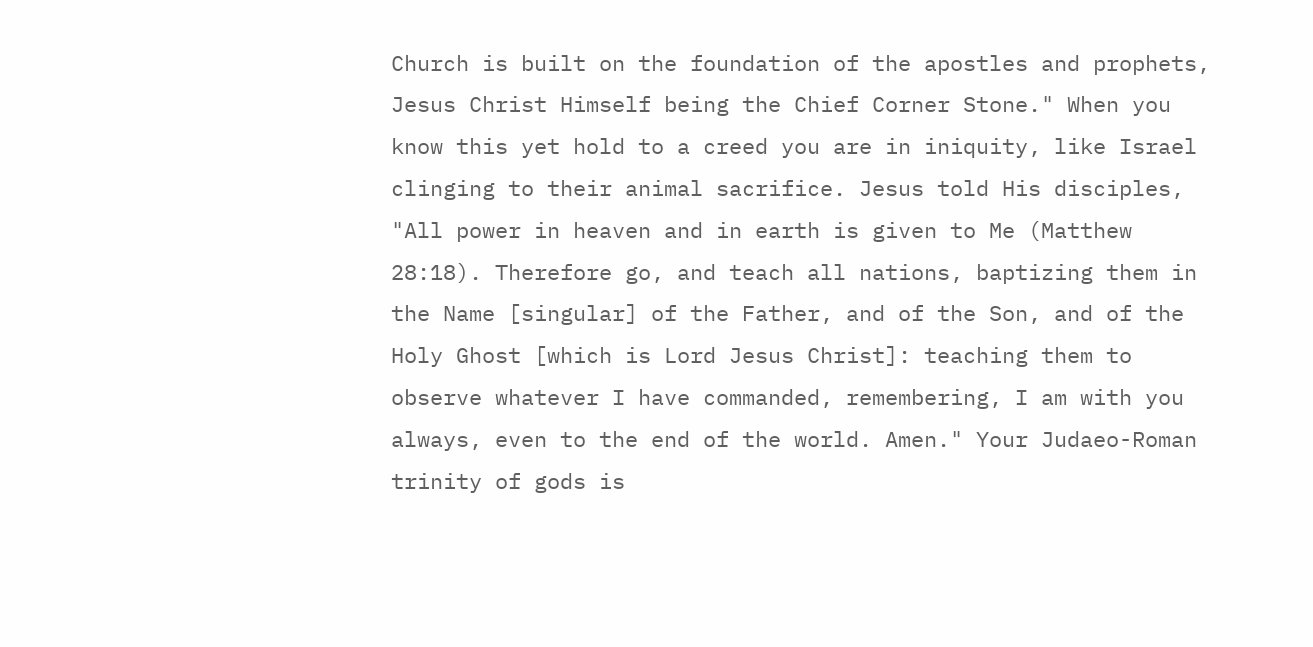Church is built on the foundation of the apostles and prophets, Jesus Christ Himself being the Chief Corner Stone." When you know this yet hold to a creed you are in iniquity, like Israel clinging to their animal sacrifice. Jesus told His disciples, "All power in heaven and in earth is given to Me (Matthew 28:18). Therefore go, and teach all nations, baptizing them in the Name [singular] of the Father, and of the Son, and of the Holy Ghost [which is Lord Jesus Christ]: teaching them to observe whatever I have commanded, remembering, I am with you always, even to the end of the world. Amen." Your Judaeo-Roman trinity of gods is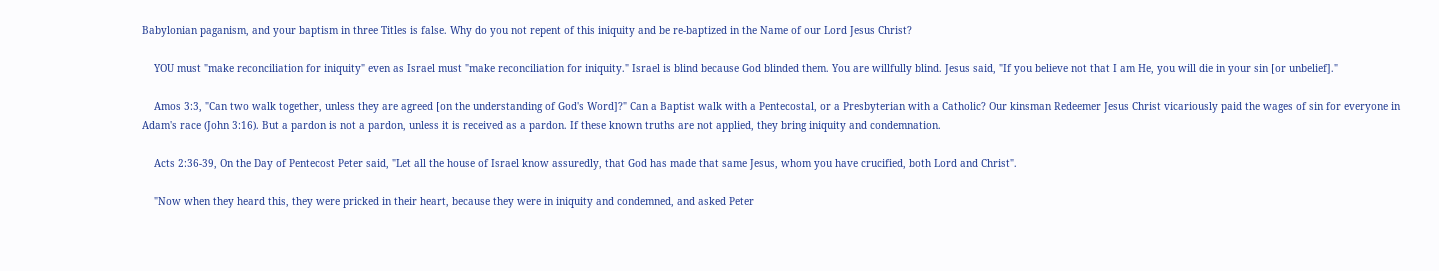Babylonian paganism, and your baptism in three Titles is false. Why do you not repent of this iniquity and be re-baptized in the Name of our Lord Jesus Christ?

    YOU must "make reconciliation for iniquity" even as Israel must "make reconciliation for iniquity." Israel is blind because God blinded them. You are willfully blind. Jesus said, "If you believe not that I am He, you will die in your sin [or unbelief]."

    Amos 3:3, "Can two walk together, unless they are agreed [on the understanding of God's Word]?" Can a Baptist walk with a Pentecostal, or a Presbyterian with a Catholic? Our kinsman Redeemer Jesus Christ vicariously paid the wages of sin for everyone in Adam's race (John 3:16). But a pardon is not a pardon, unless it is received as a pardon. If these known truths are not applied, they bring iniquity and condemnation.

    Acts 2:36-39, On the Day of Pentecost Peter said, "Let all the house of Israel know assuredly, that God has made that same Jesus, whom you have crucified, both Lord and Christ".

    "Now when they heard this, they were pricked in their heart, because they were in iniquity and condemned, and asked Peter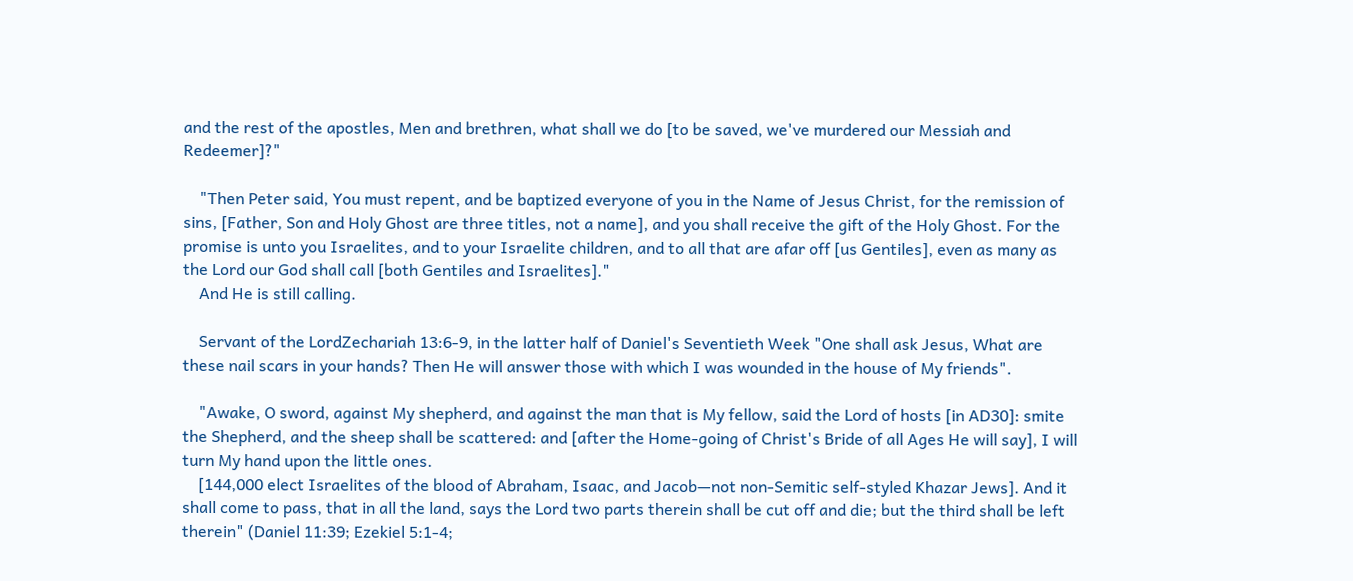and the rest of the apostles, Men and brethren, what shall we do [to be saved, we've murdered our Messiah and Redeemer]?"

    "Then Peter said, You must repent, and be baptized everyone of you in the Name of Jesus Christ, for the remission of sins, [Father, Son and Holy Ghost are three titles, not a name], and you shall receive the gift of the Holy Ghost. For the promise is unto you Israelites, and to your Israelite children, and to all that are afar off [us Gentiles], even as many as the Lord our God shall call [both Gentiles and Israelites]."
    And He is still calling.

    Servant of the LordZechariah 13:6-9, in the latter half of Daniel's Seventieth Week "One shall ask Jesus, What are these nail scars in your hands? Then He will answer those with which I was wounded in the house of My friends".

    "Awake, O sword, against My shepherd, and against the man that is My fellow, said the Lord of hosts [in AD30]: smite the Shepherd, and the sheep shall be scattered: and [after the Home-going of Christ's Bride of all Ages He will say], I will turn My hand upon the little ones.
    [144,000 elect Israelites of the blood of Abraham, Isaac, and Jacob—not non-Semitic self-styled Khazar Jews]. And it shall come to pass, that in all the land, says the Lord two parts therein shall be cut off and die; but the third shall be left therein" (Daniel 11:39; Ezekiel 5:1-4;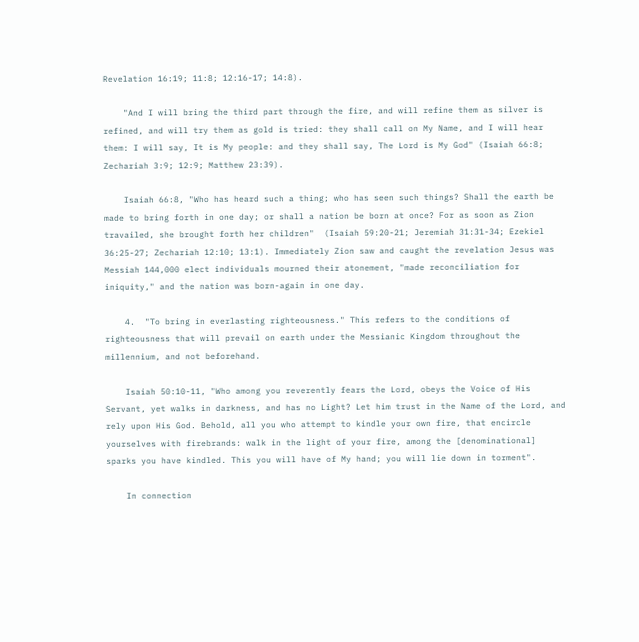Revelation 16:19; 11:8; 12:16-17; 14:8).

    "And I will bring the third part through the fire, and will refine them as silver is refined, and will try them as gold is tried: they shall call on My Name, and I will hear them: I will say, It is My people: and they shall say, The Lord is My God" (Isaiah 66:8; Zechariah 3:9; 12:9; Matthew 23:39).

    Isaiah 66:8, "Who has heard such a thing; who has seen such things? Shall the earth be made to bring forth in one day; or shall a nation be born at once? For as soon as Zion travailed, she brought forth her children"  (Isaiah 59:20-21; Jeremiah 31:31-34; Ezekiel 36:25-27; Zechariah 12:10; 13:1). Immediately Zion saw and caught the revelation Jesus was Messiah 144,000 elect individuals mourned their atonement, "made reconciliation for iniquity," and the nation was born-again in one day.

    4.  "To bring in everlasting righteousness." This refers to the conditions of righteousness that will prevail on earth under the Messianic Kingdom throughout the millennium, and not beforehand.

    Isaiah 50:10-11, "Who among you reverently fears the Lord, obeys the Voice of His Servant, yet walks in darkness, and has no Light? Let him trust in the Name of the Lord, and rely upon His God. Behold, all you who attempt to kindle your own fire, that encircle yourselves with firebrands: walk in the light of your fire, among the [denominational] sparks you have kindled. This you will have of My hand; you will lie down in torment".

    In connection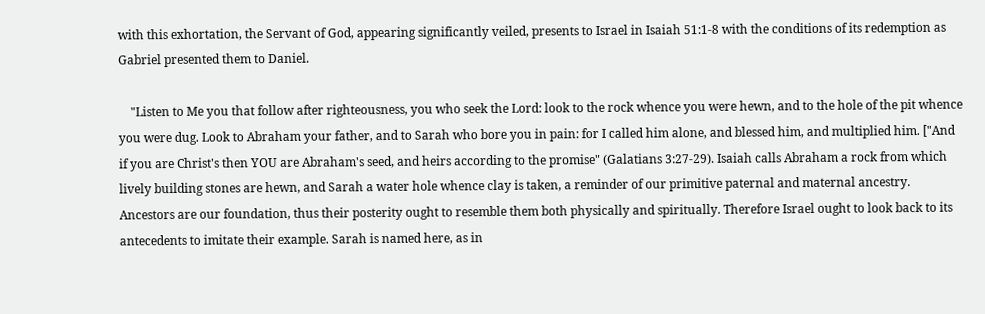with this exhortation, the Servant of God, appearing significantly veiled, presents to Israel in Isaiah 51:1-8 with the conditions of its redemption as Gabriel presented them to Daniel.

    "Listen to Me you that follow after righteousness, you who seek the Lord: look to the rock whence you were hewn, and to the hole of the pit whence you were dug. Look to Abraham your father, and to Sarah who bore you in pain: for I called him alone, and blessed him, and multiplied him. ["And if you are Christ's then YOU are Abraham's seed, and heirs according to the promise" (Galatians 3:27-29). Isaiah calls Abraham a rock from which lively building stones are hewn, and Sarah a water hole whence clay is taken, a reminder of our primitive paternal and maternal ancestry. Ancestors are our foundation, thus their posterity ought to resemble them both physically and spiritually. Therefore Israel ought to look back to its antecedents to imitate their example. Sarah is named here, as in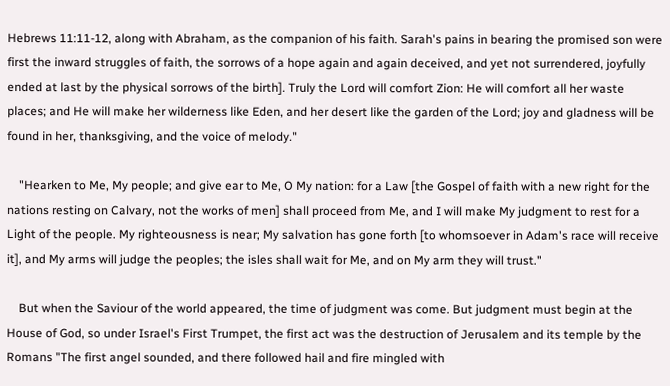Hebrews 11:11-12, along with Abraham, as the companion of his faith. Sarah's pains in bearing the promised son were first the inward struggles of faith, the sorrows of a hope again and again deceived, and yet not surrendered, joyfully ended at last by the physical sorrows of the birth]. Truly the Lord will comfort Zion: He will comfort all her waste places; and He will make her wilderness like Eden, and her desert like the garden of the Lord; joy and gladness will be found in her, thanksgiving, and the voice of melody."

    "Hearken to Me, My people; and give ear to Me, O My nation: for a Law [the Gospel of faith with a new right for the nations resting on Calvary, not the works of men] shall proceed from Me, and I will make My judgment to rest for a Light of the people. My righteousness is near; My salvation has gone forth [to whomsoever in Adam's race will receive it], and My arms will judge the peoples; the isles shall wait for Me, and on My arm they will trust."

    But when the Saviour of the world appeared, the time of judgment was come. But judgment must begin at the House of God, so under Israel's First Trumpet, the first act was the destruction of Jerusalem and its temple by the Romans "The first angel sounded, and there followed hail and fire mingled with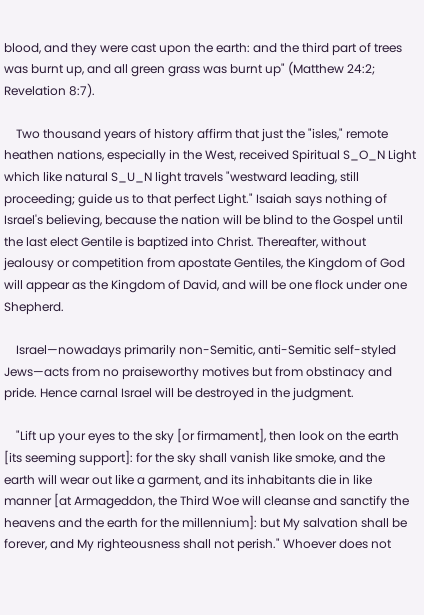blood, and they were cast upon the earth: and the third part of trees was burnt up, and all green grass was burnt up" (Matthew 24:2; Revelation 8:7).

    Two thousand years of history affirm that just the "isles," remote heathen nations, especially in the West, received Spiritual S_O_N Light which like natural S_U_N light travels "westward leading, still proceeding; guide us to that perfect Light." Isaiah says nothing of Israel's believing, because the nation will be blind to the Gospel until the last elect Gentile is baptized into Christ. Thereafter, without jealousy or competition from apostate Gentiles, the Kingdom of God will appear as the Kingdom of David, and will be one flock under one Shepherd.

    Israel—nowadays primarily non-Semitic, anti-Semitic self-styled Jews—acts from no praiseworthy motives but from obstinacy and pride. Hence carnal Israel will be destroyed in the judgment.

    "Lift up your eyes to the sky [or firmament], then look on the earth [its seeming support]: for the sky shall vanish like smoke, and the earth will wear out like a garment, and its inhabitants die in like manner [at Armageddon, the Third Woe will cleanse and sanctify the heavens and the earth for the millennium]: but My salvation shall be forever, and My righteousness shall not perish." Whoever does not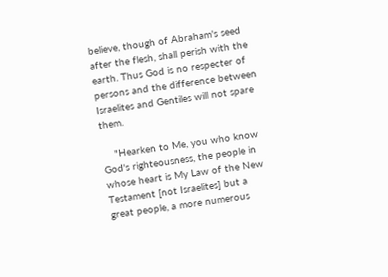believe, though of Abraham's seed after the flesh, shall perish with the earth. Thus God is no respecter of persons and the difference between Israelites and Gentiles will not spare them.

    "Hearken to Me, you who know God's righteousness, the people in whose heart is My Law of the New Testament [not Israelites] but a great people, a more numerous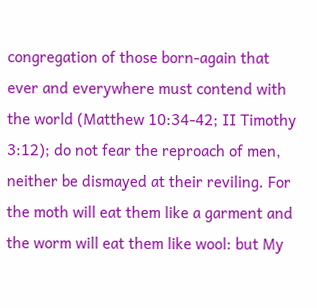congregation of those born-again that ever and everywhere must contend with the world (Matthew 10:34-42; II Timothy 3:12); do not fear the reproach of men, neither be dismayed at their reviling. For the moth will eat them like a garment and the worm will eat them like wool: but My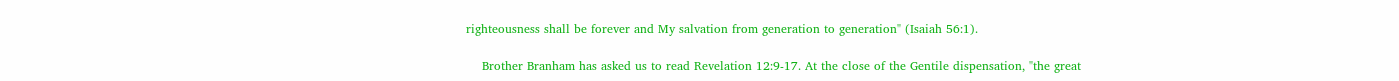righteousness shall be forever and My salvation from generation to generation" (Isaiah 56:1).

    Brother Branham has asked us to read Revelation 12:9-17. At the close of the Gentile dispensation, "the great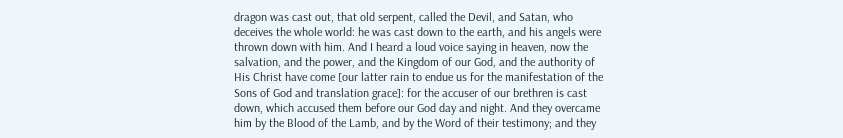dragon was cast out, that old serpent, called the Devil, and Satan, who deceives the whole world: he was cast down to the earth, and his angels were thrown down with him. And I heard a loud voice saying in heaven, now the salvation, and the power, and the Kingdom of our God, and the authority of His Christ have come [our latter rain to endue us for the manifestation of the Sons of God and translation grace]: for the accuser of our brethren is cast down, which accused them before our God day and night. And they overcame him by the Blood of the Lamb, and by the Word of their testimony; and they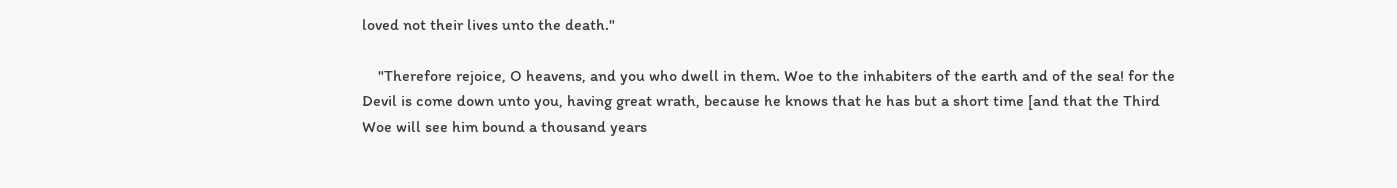loved not their lives unto the death."

    "Therefore rejoice, O heavens, and you who dwell in them. Woe to the inhabiters of the earth and of the sea! for the Devil is come down unto you, having great wrath, because he knows that he has but a short time [and that the Third Woe will see him bound a thousand years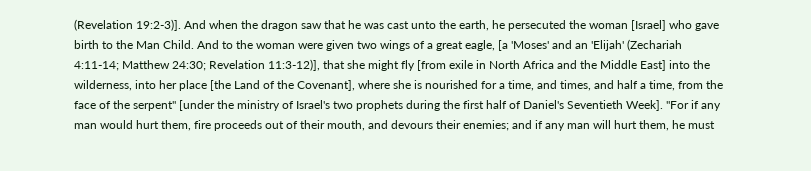(Revelation 19:2-3)]. And when the dragon saw that he was cast unto the earth, he persecuted the woman [Israel] who gave birth to the Man Child. And to the woman were given two wings of a great eagle, [a 'Moses' and an 'Elijah' (Zechariah 4:11-14; Matthew 24:30; Revelation 11:3-12)], that she might fly [from exile in North Africa and the Middle East] into the wilderness, into her place [the Land of the Covenant], where she is nourished for a time, and times, and half a time, from the face of the serpent" [under the ministry of Israel's two prophets during the first half of Daniel's Seventieth Week]. "For if any man would hurt them, fire proceeds out of their mouth, and devours their enemies; and if any man will hurt them, he must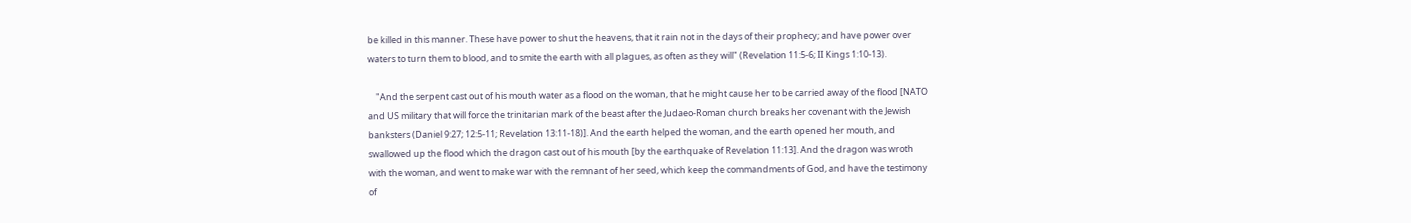be killed in this manner. These have power to shut the heavens, that it rain not in the days of their prophecy; and have power over waters to turn them to blood, and to smite the earth with all plagues, as often as they will" (Revelation 11:5-6; II Kings 1:10-13).

    "And the serpent cast out of his mouth water as a flood on the woman, that he might cause her to be carried away of the flood [NATO and US military that will force the trinitarian mark of the beast after the Judaeo-Roman church breaks her covenant with the Jewish banksters (Daniel 9:27; 12:5-11; Revelation 13:11-18)]. And the earth helped the woman, and the earth opened her mouth, and swallowed up the flood which the dragon cast out of his mouth [by the earthquake of Revelation 11:13]. And the dragon was wroth with the woman, and went to make war with the remnant of her seed, which keep the commandments of God, and have the testimony of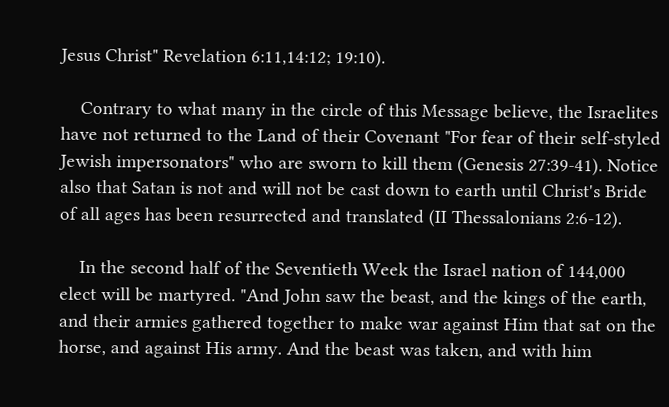Jesus Christ" Revelation 6:11,14:12; 19:10).

    Contrary to what many in the circle of this Message believe, the Israelites have not returned to the Land of their Covenant "For fear of their self-styled Jewish impersonators" who are sworn to kill them (Genesis 27:39-41). Notice also that Satan is not and will not be cast down to earth until Christ's Bride of all ages has been resurrected and translated (II Thessalonians 2:6-12).

    In the second half of the Seventieth Week the Israel nation of 144,000 elect will be martyred. "And John saw the beast, and the kings of the earth, and their armies gathered together to make war against Him that sat on the horse, and against His army. And the beast was taken, and with him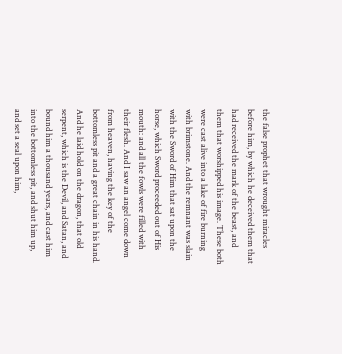the false prophet that wrought miracles before him, by which he deceived them that had received the mark of the beast, and them that worshipped his image. These both were cast alive into a lake of fire burning with brimstone. And the remnant was slain with the Sword of Him that sat upon the horse, which Sword proceeded out of His mouth: and all the fowls were filled with their flesh. And I saw an angel come down from heaven, having the key of the bottomless pit and a great chain in his hand. And he laid hold on the dragon, that old serpent, which is the Devil, and Satan, and bound him a thousand years, and cast him into the bottomless pit, and shut him up, and set a seal upon him,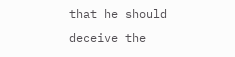that he should deceive the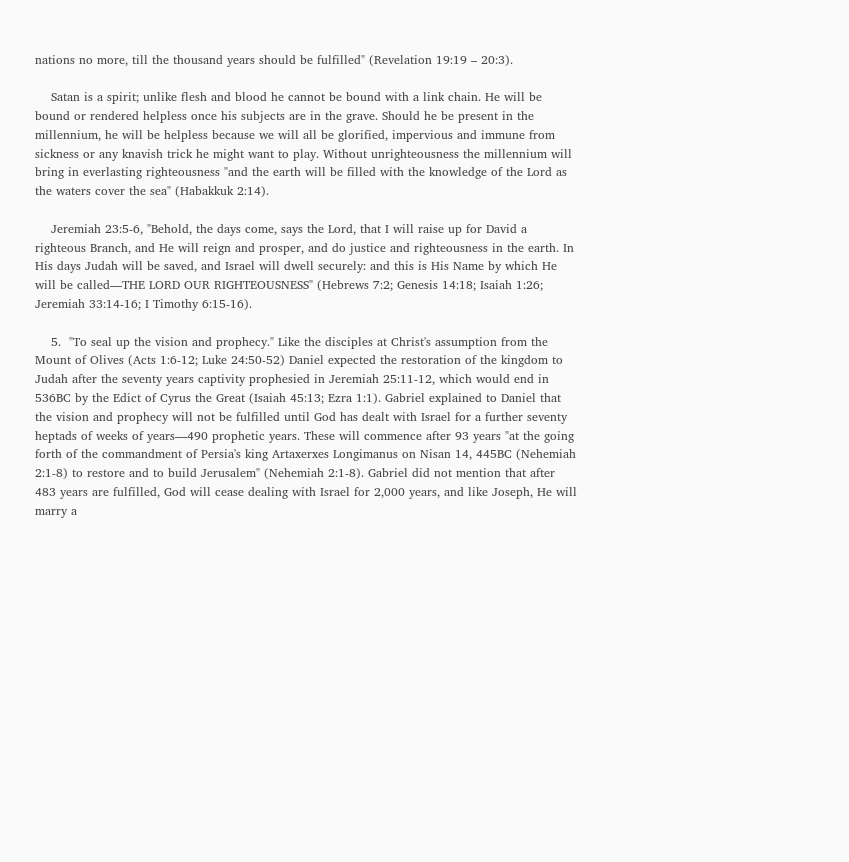nations no more, till the thousand years should be fulfilled" (Revelation 19:19 – 20:3).

    Satan is a spirit; unlike flesh and blood he cannot be bound with a link chain. He will be bound or rendered helpless once his subjects are in the grave. Should he be present in the millennium, he will be helpless because we will all be glorified, impervious and immune from sickness or any knavish trick he might want to play. Without unrighteousness the millennium will bring in everlasting righteousness "and the earth will be filled with the knowledge of the Lord as the waters cover the sea" (Habakkuk 2:14).

    Jeremiah 23:5-6, "Behold, the days come, says the Lord, that I will raise up for David a righteous Branch, and He will reign and prosper, and do justice and righteousness in the earth. In His days Judah will be saved, and Israel will dwell securely: and this is His Name by which He will be called—THE LORD OUR RIGHTEOUSNESS" (Hebrews 7:2; Genesis 14:18; Isaiah 1:26; Jeremiah 33:14-16; I Timothy 6:15-16).

    5.  "To seal up the vision and prophecy." Like the disciples at Christ's assumption from the Mount of Olives (Acts 1:6-12; Luke 24:50-52) Daniel expected the restoration of the kingdom to Judah after the seventy years captivity prophesied in Jeremiah 25:11-12, which would end in 536BC by the Edict of Cyrus the Great (Isaiah 45:13; Ezra 1:1). Gabriel explained to Daniel that the vision and prophecy will not be fulfilled until God has dealt with Israel for a further seventy heptads of weeks of years—490 prophetic years. These will commence after 93 years "at the going forth of the commandment of Persia's king Artaxerxes Longimanus on Nisan 14, 445BC (Nehemiah 2:1-8) to restore and to build Jerusalem" (Nehemiah 2:1-8). Gabriel did not mention that after 483 years are fulfilled, God will cease dealing with Israel for 2,000 years, and like Joseph, He will marry a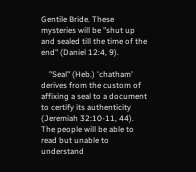Gentile Bride. These mysteries will be "shut up and sealed till the time of the end" (Daniel 12:4, 9).

    "Seal" (Heb.) 'chatham' derives from the custom of affixing a seal to a document to certify its authenticity (Jeremiah 32:10-11, 44). The people will be able to read but unable to understand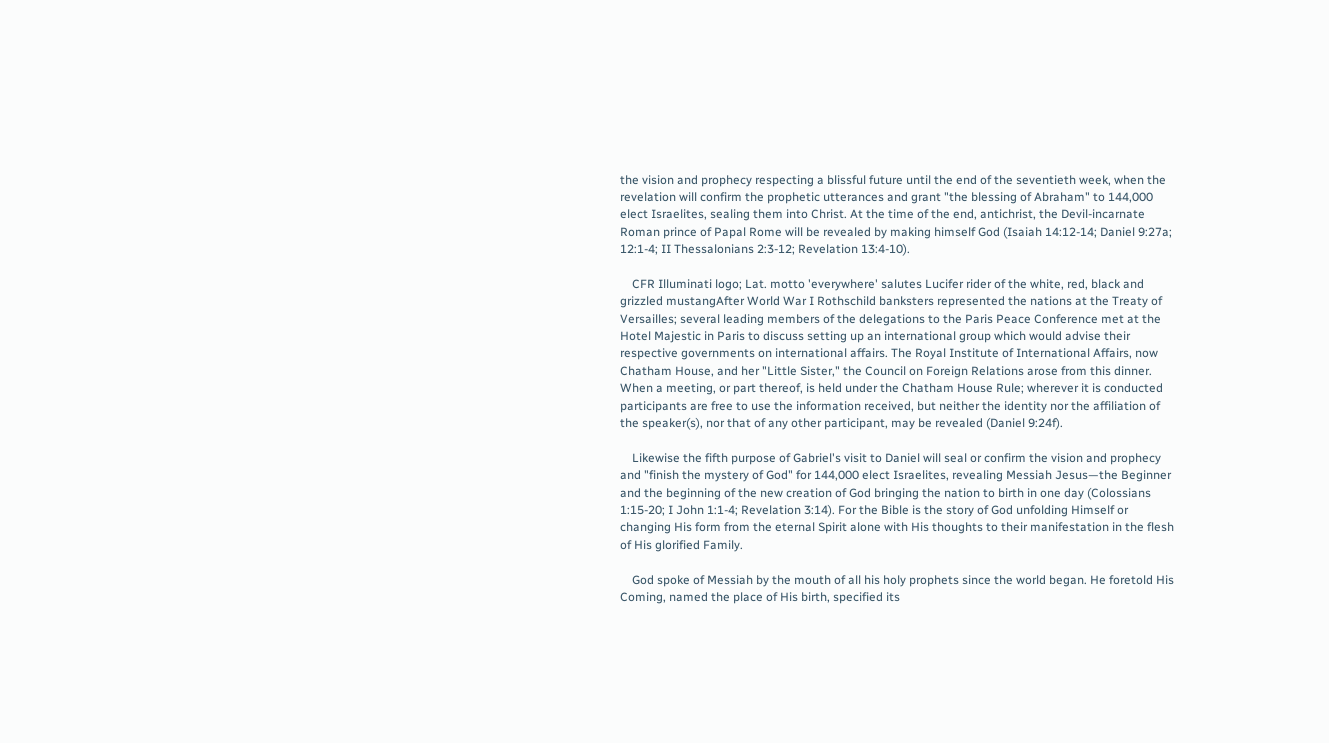the vision and prophecy respecting a blissful future until the end of the seventieth week, when the revelation will confirm the prophetic utterances and grant "the blessing of Abraham" to 144,000 elect Israelites, sealing them into Christ. At the time of the end, antichrist, the Devil-incarnate Roman prince of Papal Rome will be revealed by making himself God (Isaiah 14:12-14; Daniel 9:27a; 12:1-4; II Thessalonians 2:3-12; Revelation 13:4-10).

    CFR Illuminati logo; Lat. motto 'everywhere' salutes Lucifer rider of the white, red, black and grizzled mustangAfter World War I Rothschild banksters represented the nations at the Treaty of Versailles; several leading members of the delegations to the Paris Peace Conference met at the Hotel Majestic in Paris to discuss setting up an international group which would advise their respective governments on international affairs. The Royal Institute of International Affairs, now Chatham House, and her "Little Sister," the Council on Foreign Relations arose from this dinner. When a meeting, or part thereof, is held under the Chatham House Rule; wherever it is conducted participants are free to use the information received, but neither the identity nor the affiliation of the speaker(s), nor that of any other participant, may be revealed (Daniel 9:24f).

    Likewise the fifth purpose of Gabriel's visit to Daniel will seal or confirm the vision and prophecy and "finish the mystery of God" for 144,000 elect Israelites, revealing Messiah Jesus—the Beginner and the beginning of the new creation of God bringing the nation to birth in one day (Colossians 1:15-20; I John 1:1-4; Revelation 3:14). For the Bible is the story of God unfolding Himself or changing His form from the eternal Spirit alone with His thoughts to their manifestation in the flesh of His glorified Family.

    God spoke of Messiah by the mouth of all his holy prophets since the world began. He foretold His Coming, named the place of His birth, specified its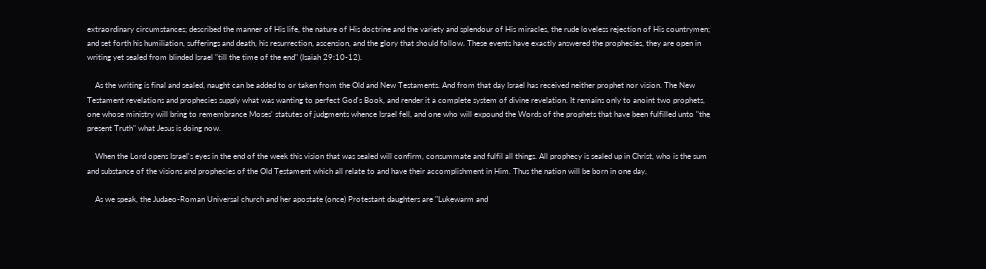extraordinary circumstances; described the manner of His life, the nature of His doctrine and the variety and splendour of His miracles, the rude loveless rejection of His countrymen; and set forth his humiliation, sufferings and death, his resurrection, ascension, and the glory that should follow. These events have exactly answered the prophecies, they are open in writing yet sealed from blinded Israel "till the time of the end" (Isaiah 29:10-12).

    As the writing is final and sealed, naught can be added to or taken from the Old and New Testaments. And from that day Israel has received neither prophet nor vision. The New Testament revelations and prophecies supply what was wanting to perfect God's Book, and render it a complete system of divine revelation. It remains only to anoint two prophets, one whose ministry will bring to remembrance Moses' statutes of judgments whence Israel fell, and one who will expound the Words of the prophets that have been fulfilled unto "the present Truth" what Jesus is doing now.

    When the Lord opens Israel's eyes in the end of the week this vision that was sealed will confirm, consummate and fulfil all things. All prophecy is sealed up in Christ, who is the sum and substance of the visions and prophecies of the Old Testament which all relate to and have their accomplishment in Him. Thus the nation will be born in one day.

    As we speak, the Judaeo-Roman Universal church and her apostate (once) Protestant daughters are "Lukewarm and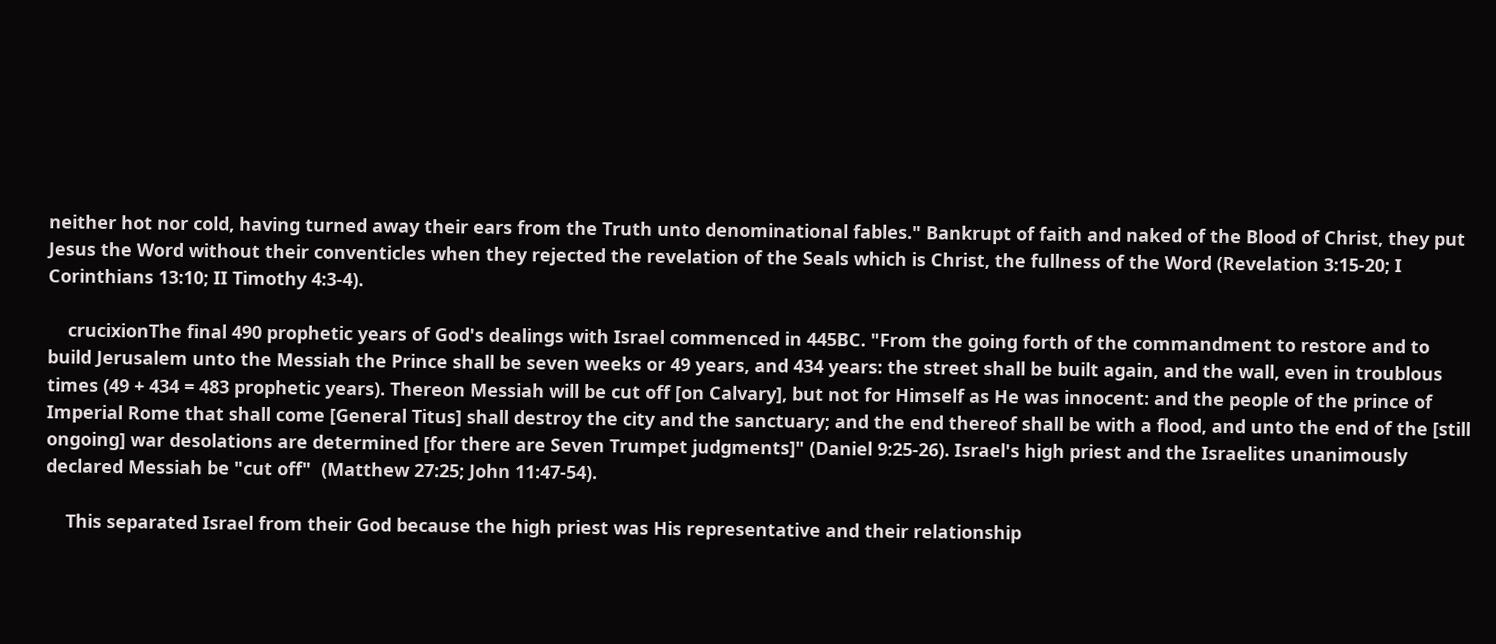neither hot nor cold, having turned away their ears from the Truth unto denominational fables." Bankrupt of faith and naked of the Blood of Christ, they put Jesus the Word without their conventicles when they rejected the revelation of the Seals which is Christ, the fullness of the Word (Revelation 3:15-20; I Corinthians 13:10; II Timothy 4:3-4).

    crucixionThe final 490 prophetic years of God's dealings with Israel commenced in 445BC. "From the going forth of the commandment to restore and to build Jerusalem unto the Messiah the Prince shall be seven weeks or 49 years, and 434 years: the street shall be built again, and the wall, even in troublous times (49 + 434 = 483 prophetic years). Thereon Messiah will be cut off [on Calvary], but not for Himself as He was innocent: and the people of the prince of Imperial Rome that shall come [General Titus] shall destroy the city and the sanctuary; and the end thereof shall be with a flood, and unto the end of the [still ongoing] war desolations are determined [for there are Seven Trumpet judgments]" (Daniel 9:25-26). Israel's high priest and the Israelites unanimously declared Messiah be "cut off"  (Matthew 27:25; John 11:47-54).

    This separated Israel from their God because the high priest was His representative and their relationship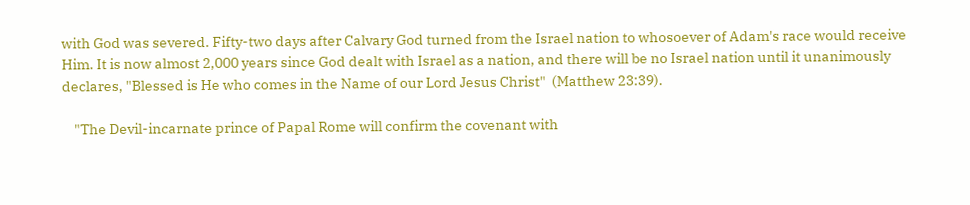with God was severed. Fifty-two days after Calvary God turned from the Israel nation to whosoever of Adam's race would receive Him. It is now almost 2,000 years since God dealt with Israel as a nation, and there will be no Israel nation until it unanimously declares, "Blessed is He who comes in the Name of our Lord Jesus Christ"  (Matthew 23:39).

    "The Devil-incarnate prince of Papal Rome will confirm the covenant with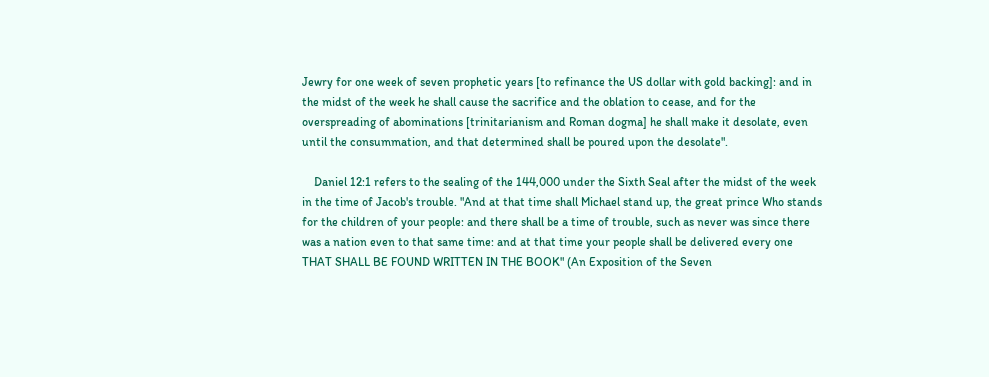Jewry for one week of seven prophetic years [to refinance the US dollar with gold backing]: and in the midst of the week he shall cause the sacrifice and the oblation to cease, and for the overspreading of abominations [trinitarianism and Roman dogma] he shall make it desolate, even until the consummation, and that determined shall be poured upon the desolate".

    Daniel 12:1 refers to the sealing of the 144,000 under the Sixth Seal after the midst of the week in the time of Jacob's trouble. "And at that time shall Michael stand up, the great prince Who stands for the children of your people: and there shall be a time of trouble, such as never was since there was a nation even to that same time: and at that time your people shall be delivered every one THAT SHALL BE FOUND WRITTEN IN THE BOOK" (An Exposition of the Seven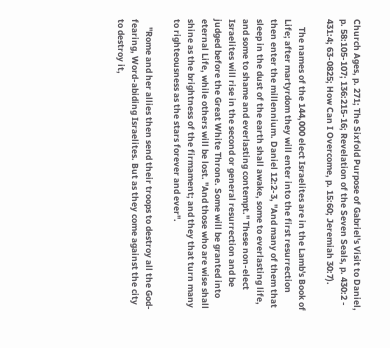Church Ages, p. 271; The Sixfold Purpose of Gabriel's Visit to Daniel, p. 58:105-107; 136:215-16; Revelation of the Seven Seals, p. 430:2 - 431:4; 63-0825; How Can I Overcome, p. 15:60; Jeremiah 30:7).

    The names of the 144,000 elect Israelites are in the Lamb's Book of Life; after martyrdom they will enter into the first resurrection then enter the millennium. Daniel 12:2-3, "And many of them that sleep in the dust of the earth shall awake, some to everlasting life, and some to shame and everlasting contempt." These non-elect Israelites will rise in the second or general resurrection and be judged before the Great White Throne. Some will be granted into eternal Life, while others will be lost. "And those who are wise shall shine as the brightness of the firmament; and they that turn many to righteousness as the stars forever and ever".

    "Rome and her allies then send their troops to destroy all the God-fearing, Word-abiding Israelites. But as they come against the city to destroy it,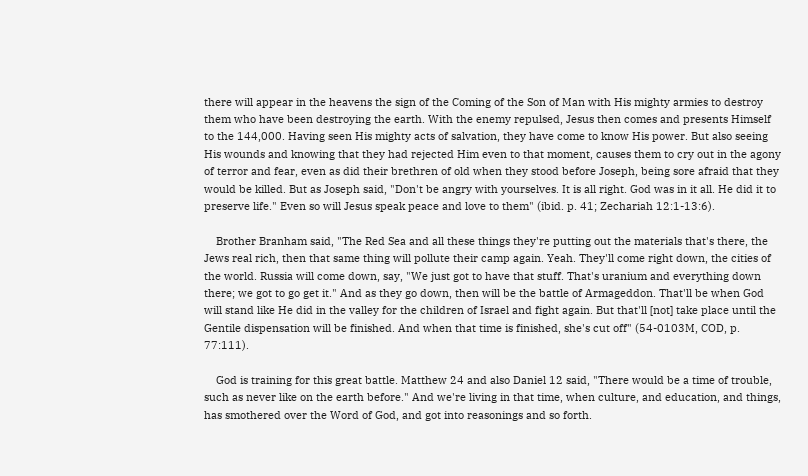there will appear in the heavens the sign of the Coming of the Son of Man with His mighty armies to destroy them who have been destroying the earth. With the enemy repulsed, Jesus then comes and presents Himself to the 144,000. Having seen His mighty acts of salvation, they have come to know His power. But also seeing His wounds and knowing that they had rejected Him even to that moment, causes them to cry out in the agony of terror and fear, even as did their brethren of old when they stood before Joseph, being sore afraid that they would be killed. But as Joseph said, "Don't be angry with yourselves. It is all right. God was in it all. He did it to preserve life." Even so will Jesus speak peace and love to them" (ibid. p. 41; Zechariah 12:1-13:6).

    Brother Branham said, "The Red Sea and all these things they're putting out the materials that's there, the Jews real rich, then that same thing will pollute their camp again. Yeah. They'll come right down, the cities of the world. Russia will come down, say, "We just got to have that stuff. That's uranium and everything down there; we got to go get it." And as they go down, then will be the battle of Armageddon. That'll be when God will stand like He did in the valley for the children of Israel and fight again. But that'll [not] take place until the Gentile dispensation will be finished. And when that time is finished, she's cut off" (54-0103M, COD, p. 77:111).

    God is training for this great battle. Matthew 24 and also Daniel 12 said, "There would be a time of trouble, such as never like on the earth before." And we're living in that time, when culture, and education, and things, has smothered over the Word of God, and got into reasonings and so forth.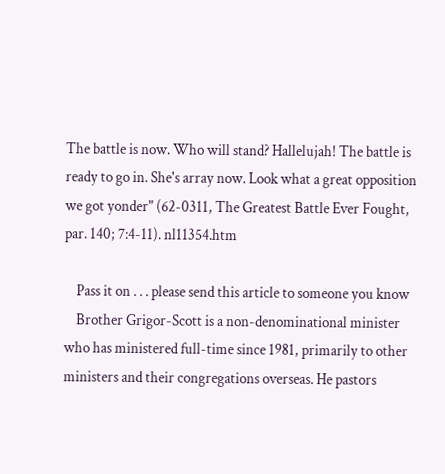The battle is now. Who will stand? Hallelujah! The battle is ready to go in. She's array now. Look what a great opposition we got yonder" (62-0311, The Greatest Battle Ever Fought, par. 140; 7:4-11). nl11354.htm

    Pass it on . . . please send this article to someone you know
    Brother Grigor-Scott is a non-denominational minister who has ministered full-time since 1981, primarily to other ministers and their congregations overseas. He pastors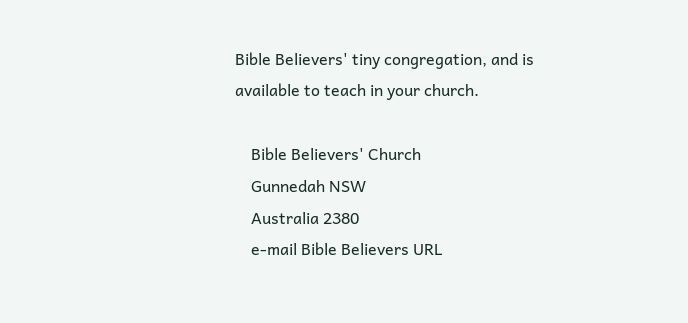Bible Believers' tiny congregation, and is available to teach in your church.

    Bible Believers' Church
    Gunnedah NSW
    Australia 2380
    e-mail Bible Believers URL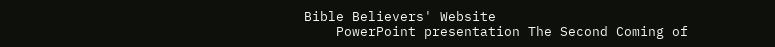Bible Believers' Website
    PowerPoint presentation The Second Coming of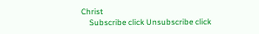Christ
    Subscribe click Unsubscribe click